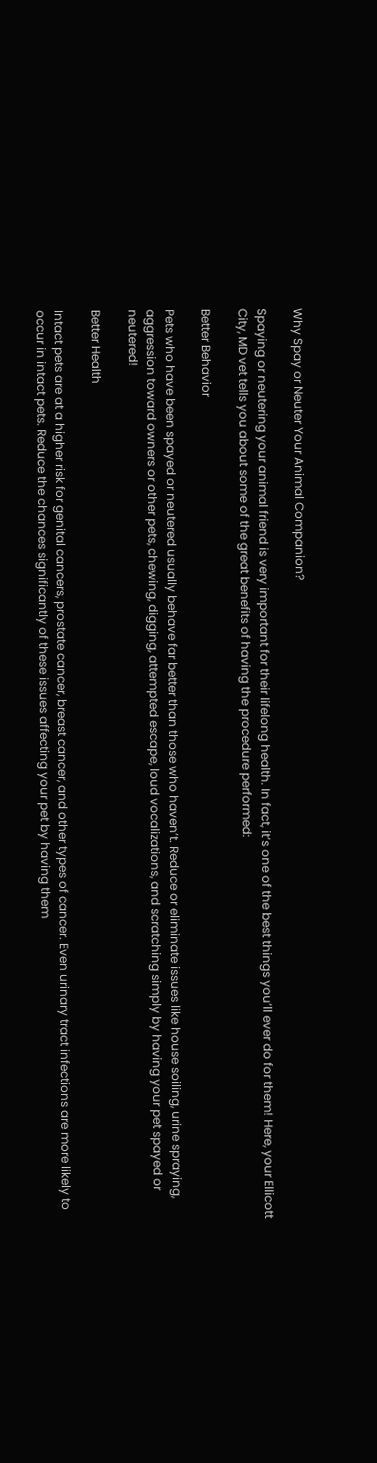Why Spay or Neuter Your Animal Companion?

Spaying or neutering your animal friend is very important for their lifelong health. In fact, it’s one of the best things you’ll ever do for them! Here, your Ellicott City, MD vet tells you about some of the great benefits of having the procedure performed:

Better Behavior

Pets who have been spayed or neutered usually behave far better than those who haven’t. Reduce or eliminate issues like house soiling, urine spraying, aggression toward owners or other pets, chewing, digging, attempted escape, loud vocalizations, and scratching simply by having your pet spayed or neutered!

Better Health

Intact pets are at a higher risk for genital cancers, prostate cancer, breast cancer, and other types of cancer. Even urinary tract infections are more likely to occur in intact pets. Reduce the chances significantly of these issues affecting your pet by having them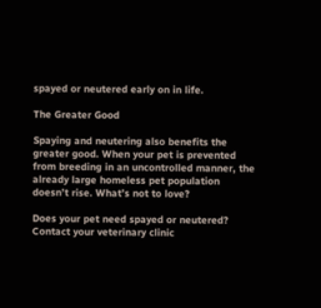spayed or neutered early on in life.

The Greater Good

Spaying and neutering also benefits the greater good. When your pet is prevented from breeding in an uncontrolled manner, the already large homeless pet population doesn’t rise. What’s not to love?

Does your pet need spayed or neutered? Contact your veterinary clinic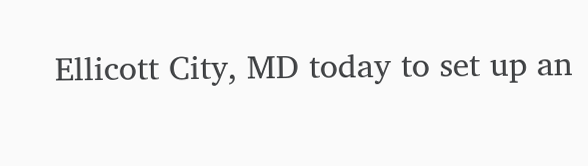Ellicott City, MD today to set up an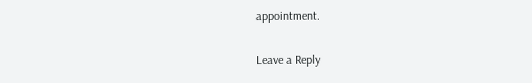appointment.

Leave a Reply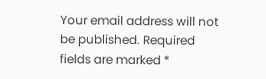Your email address will not be published. Required fields are marked *